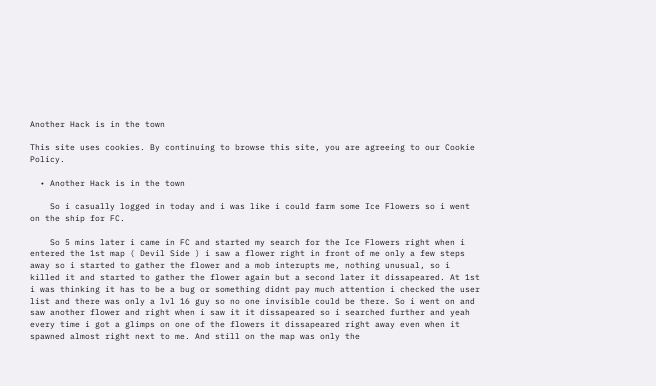Another Hack is in the town

This site uses cookies. By continuing to browse this site, you are agreeing to our Cookie Policy.

  • Another Hack is in the town

    So i casually logged in today and i was like i could farm some Ice Flowers so i went on the ship for FC.

    So 5 mins later i came in FC and started my search for the Ice Flowers right when i entered the 1st map ( Devil Side ) i saw a flower right in front of me only a few steps away so i started to gather the flower and a mob interupts me, nothing unusual, so i killed it and started to gather the flower again but a second later it dissapeared. At 1st i was thinking it has to be a bug or something didnt pay much attention i checked the user list and there was only a lvl 16 guy so no one invisible could be there. So i went on and saw another flower and right when i saw it it dissapeared so i searched further and yeah every time i got a glimps on one of the flowers it dissapeared right away even when it spawned almost right next to me. And still on the map was only the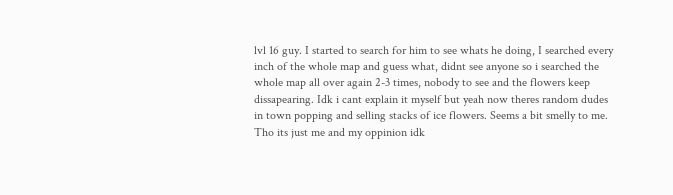lvl 16 guy. I started to search for him to see whats he doing, I searched every inch of the whole map and guess what, didnt see anyone so i searched the whole map all over again 2-3 times, nobody to see and the flowers keep dissapearing. Idk i cant explain it myself but yeah now theres random dudes in town popping and selling stacks of ice flowers. Seems a bit smelly to me. Tho its just me and my oppinion idk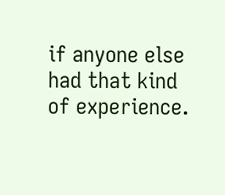if anyone else had that kind of experience.